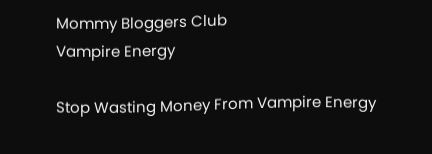Mommy Bloggers Club
Vampire Energy

Stop Wasting Money From Vampire Energy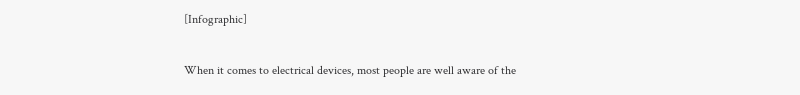[Infographic]

When it comes to electrical devices, most people are well aware of the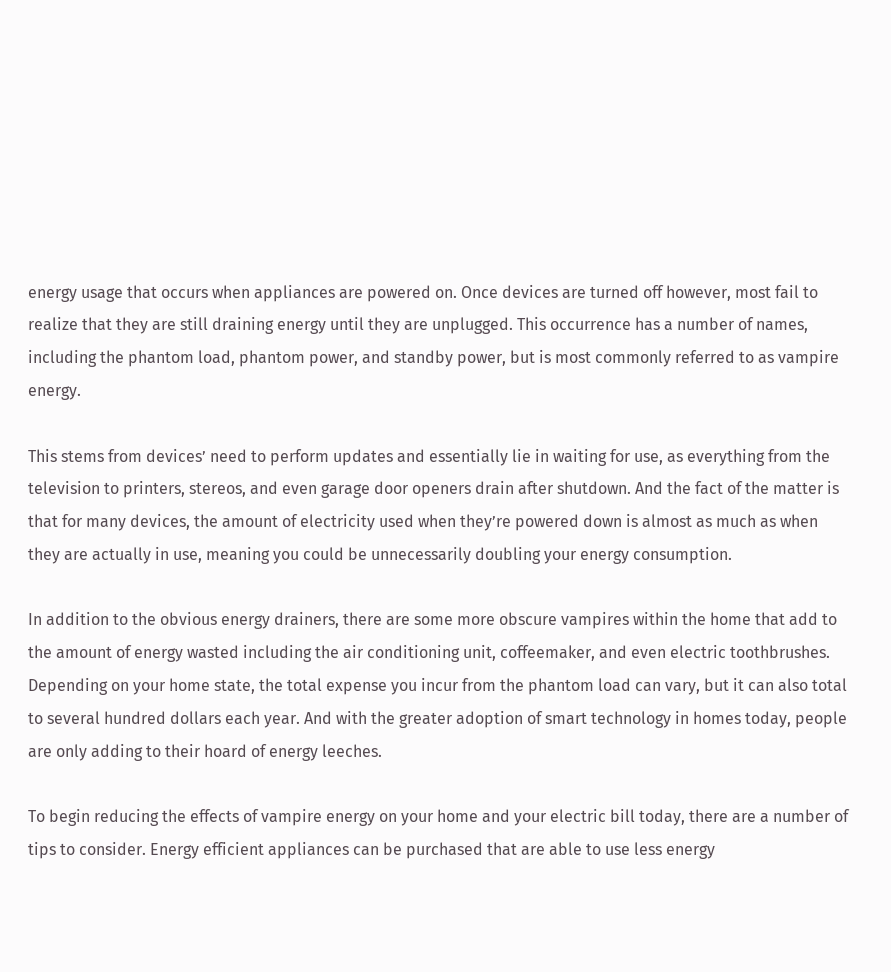energy usage that occurs when appliances are powered on. Once devices are turned off however, most fail to realize that they are still draining energy until they are unplugged. This occurrence has a number of names, including the phantom load, phantom power, and standby power, but is most commonly referred to as vampire energy.

This stems from devices’ need to perform updates and essentially lie in waiting for use, as everything from the television to printers, stereos, and even garage door openers drain after shutdown. And the fact of the matter is that for many devices, the amount of electricity used when they’re powered down is almost as much as when they are actually in use, meaning you could be unnecessarily doubling your energy consumption.

In addition to the obvious energy drainers, there are some more obscure vampires within the home that add to the amount of energy wasted including the air conditioning unit, coffeemaker, and even electric toothbrushes. Depending on your home state, the total expense you incur from the phantom load can vary, but it can also total to several hundred dollars each year. And with the greater adoption of smart technology in homes today, people are only adding to their hoard of energy leeches.

To begin reducing the effects of vampire energy on your home and your electric bill today, there are a number of tips to consider. Energy efficient appliances can be purchased that are able to use less energy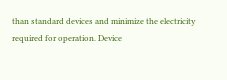than standard devices and minimize the electricity required for operation. Device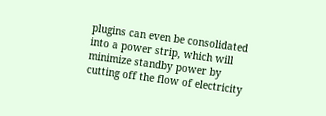plugins can even be consolidated into a power strip, which will minimize standby power by cutting off the flow of electricity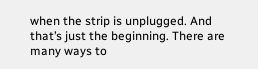when the strip is unplugged. And that’s just the beginning. There are many ways to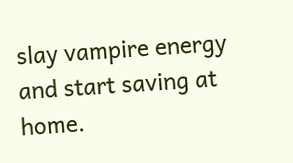slay vampire energy and start saving at home.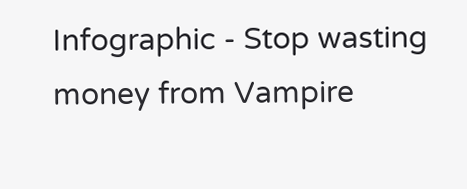Infographic - Stop wasting money from Vampire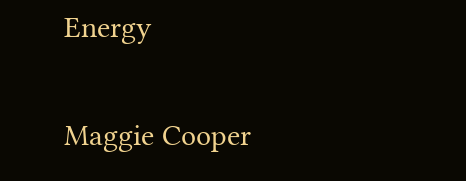Energy

Maggie Cooper